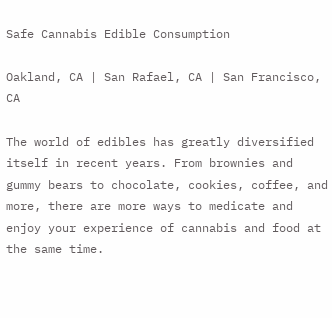Safe Cannabis Edible Consumption

Oakland, CA | San Rafael, CA | San Francisco, CA

The world of edibles has greatly diversified itself in recent years. From brownies and gummy bears to chocolate, cookies, coffee, and more, there are more ways to medicate and enjoy your experience of cannabis and food at the same time.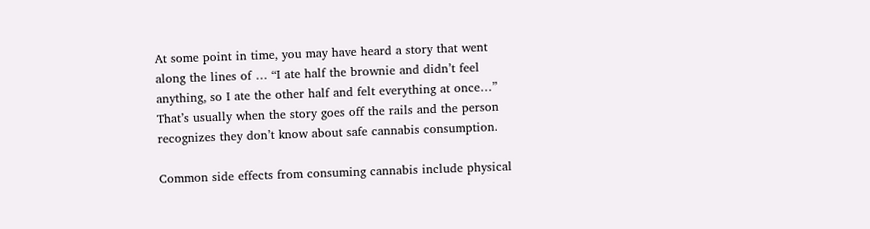At some point in time, you may have heard a story that went along the lines of … “I ate half the brownie and didn’t feel anything, so I ate the other half and felt everything at once…” That’s usually when the story goes off the rails and the person recognizes they don’t know about safe cannabis consumption.

Common side effects from consuming cannabis include physical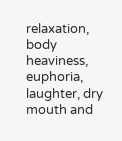relaxation, body heaviness, euphoria, laughter, dry mouth and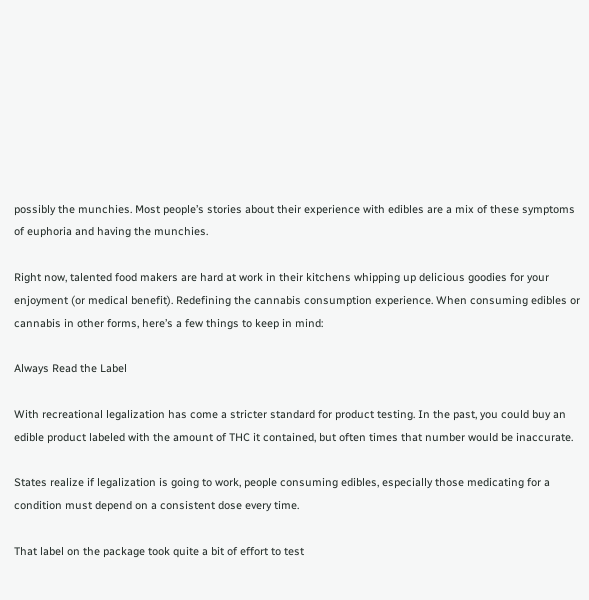possibly the munchies. Most people’s stories about their experience with edibles are a mix of these symptoms of euphoria and having the munchies.

Right now, talented food makers are hard at work in their kitchens whipping up delicious goodies for your enjoyment (or medical benefit). Redefining the cannabis consumption experience. When consuming edibles or cannabis in other forms, here’s a few things to keep in mind:

Always Read the Label

With recreational legalization has come a stricter standard for product testing. In the past, you could buy an edible product labeled with the amount of THC it contained, but often times that number would be inaccurate.

States realize if legalization is going to work, people consuming edibles, especially those medicating for a condition must depend on a consistent dose every time.

That label on the package took quite a bit of effort to test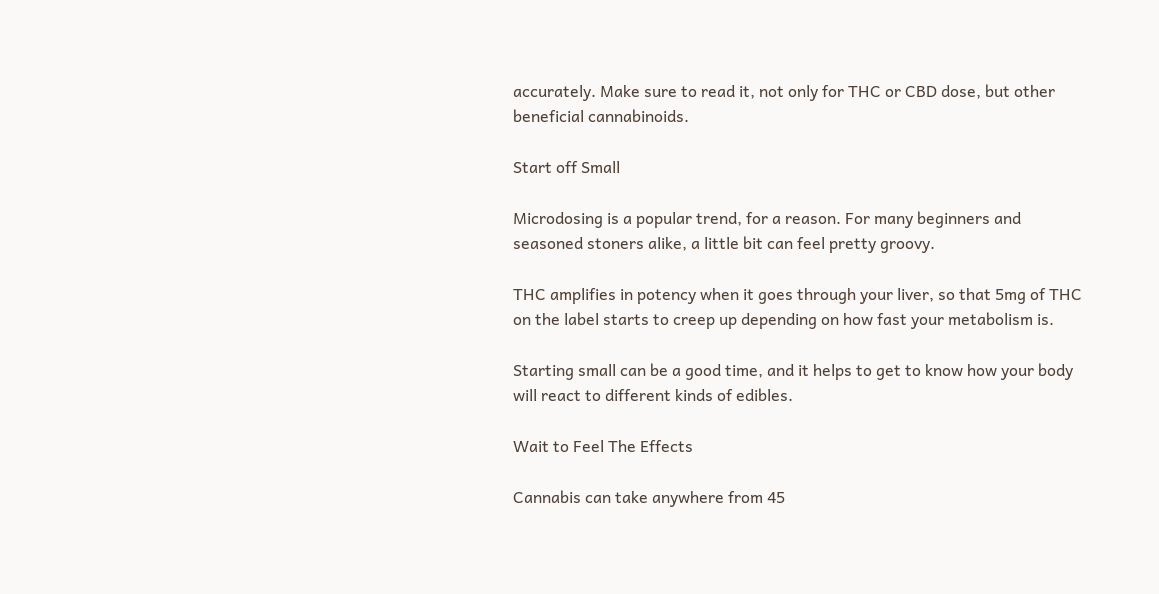accurately. Make sure to read it, not only for THC or CBD dose, but other beneficial cannabinoids.

Start off Small

Microdosing is a popular trend, for a reason. For many beginners and seasoned stoners alike, a little bit can feel pretty groovy.

THC amplifies in potency when it goes through your liver, so that 5mg of THC on the label starts to creep up depending on how fast your metabolism is.

Starting small can be a good time, and it helps to get to know how your body will react to different kinds of edibles.

Wait to Feel The Effects

Cannabis can take anywhere from 45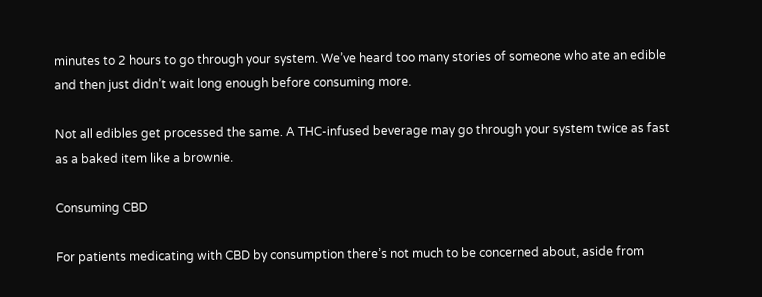minutes to 2 hours to go through your system. We’ve heard too many stories of someone who ate an edible and then just didn’t wait long enough before consuming more.

Not all edibles get processed the same. A THC-infused beverage may go through your system twice as fast as a baked item like a brownie.

Consuming CBD

For patients medicating with CBD by consumption there’s not much to be concerned about, aside from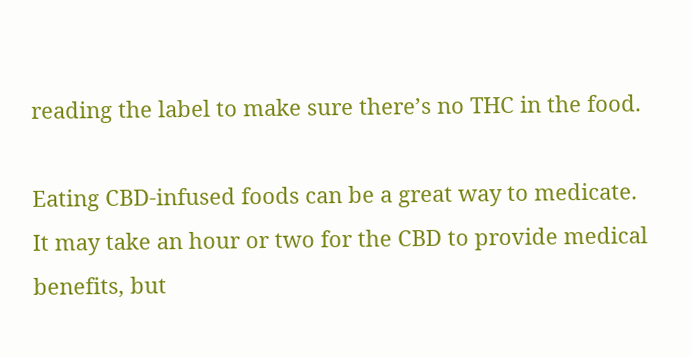reading the label to make sure there’s no THC in the food.

Eating CBD-infused foods can be a great way to medicate. It may take an hour or two for the CBD to provide medical benefits, but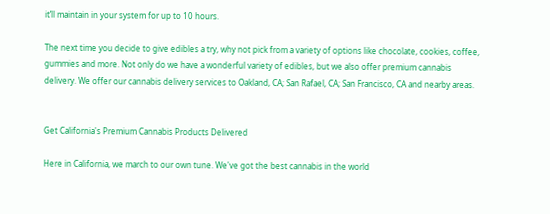it’ll maintain in your system for up to 10 hours.

The next time you decide to give edibles a try, why not pick from a variety of options like chocolate, cookies, coffee, gummies and more. Not only do we have a wonderful variety of edibles, but we also offer premium cannabis delivery. We offer our cannabis delivery services to Oakland, CA; San Rafael, CA; San Francisco, CA and nearby areas.


Get California's Premium Cannabis Products Delivered

Here in California, we march to our own tune. We've got the best cannabis in the world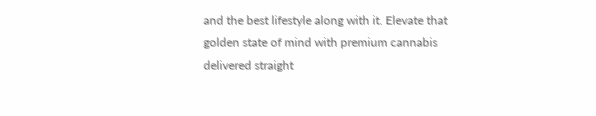and the best lifestyle along with it. Elevate that golden state of mind with premium cannabis delivered straight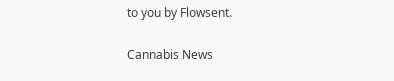to you by Flowsent.

Cannabis News